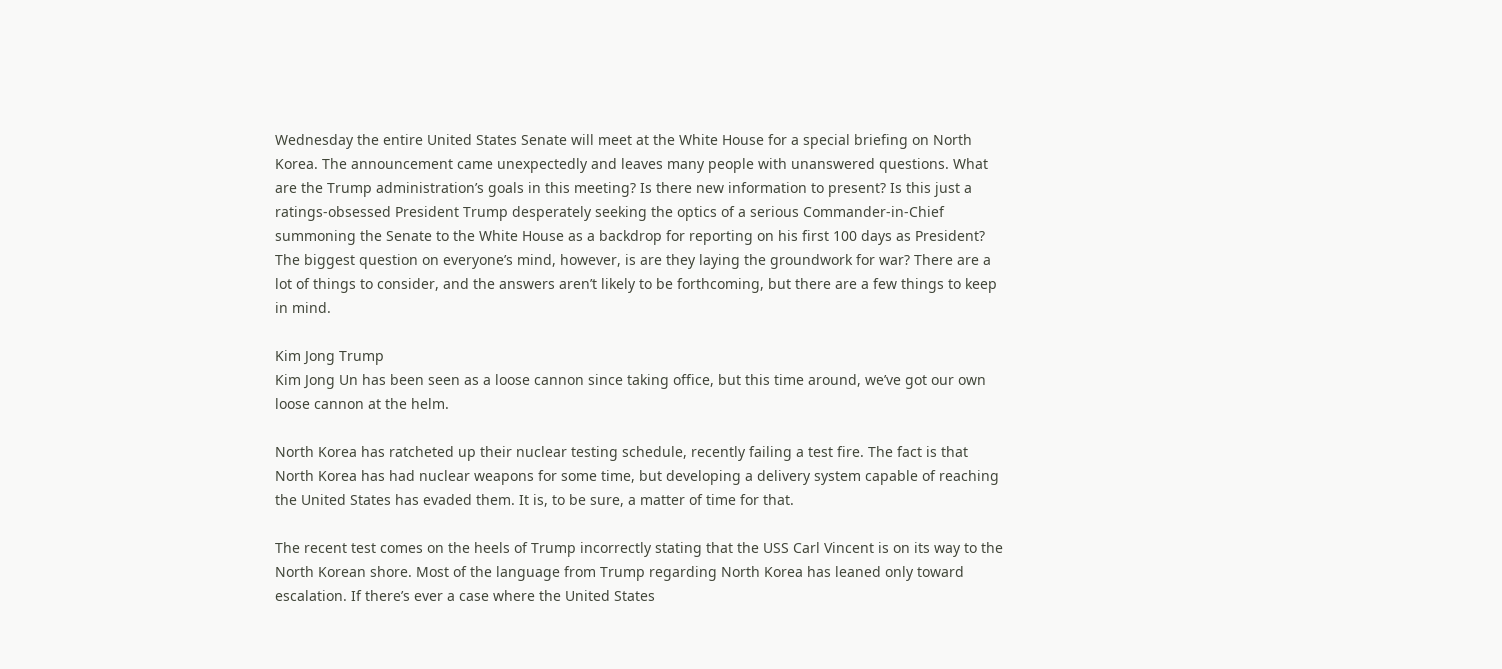Wednesday the entire United States Senate will meet at the White House for a special briefing on North Korea. The announcement came unexpectedly and leaves many people with unanswered questions. What are the Trump administration’s goals in this meeting? Is there new information to present? Is this just a ratings-obsessed President Trump desperately seeking the optics of a serious Commander-in-Chief summoning the Senate to the White House as a backdrop for reporting on his first 100 days as President? The biggest question on everyone’s mind, however, is are they laying the groundwork for war? There are a lot of things to consider, and the answers aren’t likely to be forthcoming, but there are a few things to keep in mind.

Kim Jong Trump
Kim Jong Un has been seen as a loose cannon since taking office, but this time around, we’ve got our own loose cannon at the helm.

North Korea has ratcheted up their nuclear testing schedule, recently failing a test fire. The fact is that North Korea has had nuclear weapons for some time, but developing a delivery system capable of reaching the United States has evaded them. It is, to be sure, a matter of time for that.

The recent test comes on the heels of Trump incorrectly stating that the USS Carl Vincent is on its way to the North Korean shore. Most of the language from Trump regarding North Korea has leaned only toward escalation. If there’s ever a case where the United States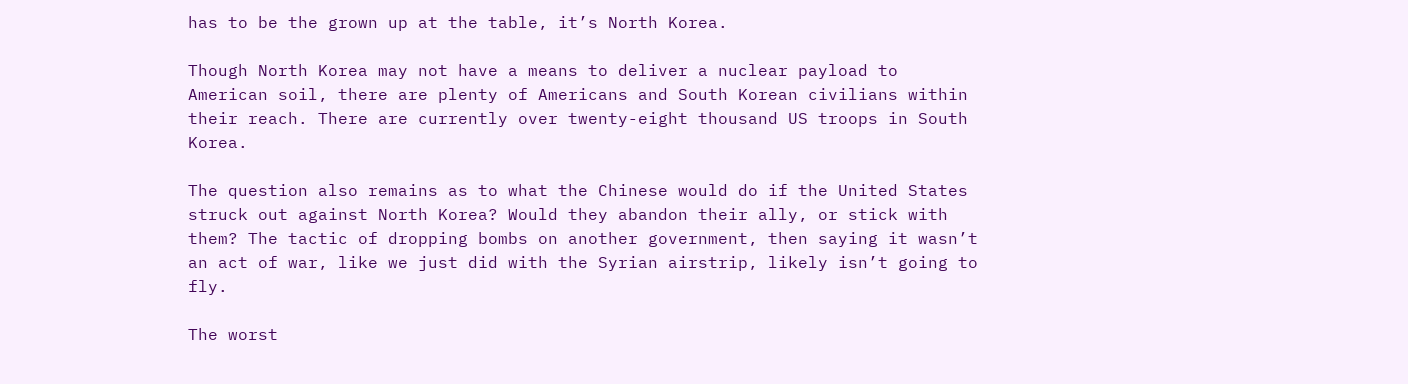has to be the grown up at the table, it’s North Korea.

Though North Korea may not have a means to deliver a nuclear payload to American soil, there are plenty of Americans and South Korean civilians within their reach. There are currently over twenty-eight thousand US troops in South Korea.

The question also remains as to what the Chinese would do if the United States struck out against North Korea? Would they abandon their ally, or stick with them? The tactic of dropping bombs on another government, then saying it wasn’t an act of war, like we just did with the Syrian airstrip, likely isn’t going to fly.

The worst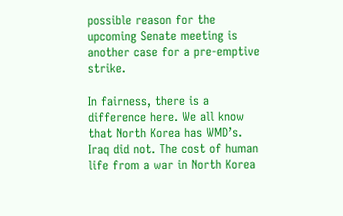possible reason for the upcoming Senate meeting is another case for a pre-emptive strike.

In fairness, there is a difference here. We all know that North Korea has WMD’s. Iraq did not. The cost of human life from a war in North Korea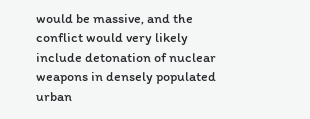would be massive, and the conflict would very likely include detonation of nuclear weapons in densely populated urban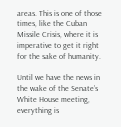areas. This is one of those times, like the Cuban Missile Crisis, where it is imperative to get it right for the sake of humanity.

Until we have the news in the wake of the Senate’s White House meeting, everything is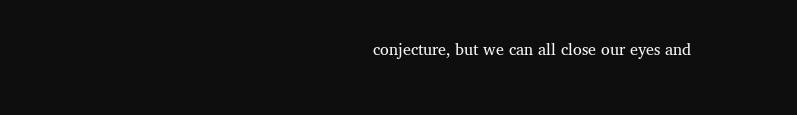conjecture, but we can all close our eyes and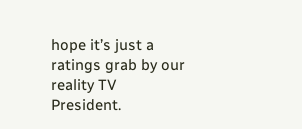hope it’s just a ratings grab by our reality TV President.